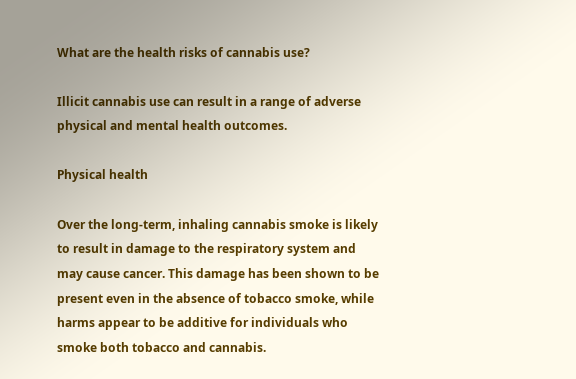What are the health risks of cannabis use?

Illicit cannabis use can result in a range of adverse physical and mental health outcomes.

Physical health

Over the long-term, inhaling cannabis smoke is likely to result in damage to the respiratory system and may cause cancer. This damage has been shown to be present even in the absence of tobacco smoke, while harms appear to be additive for individuals who smoke both tobacco and cannabis.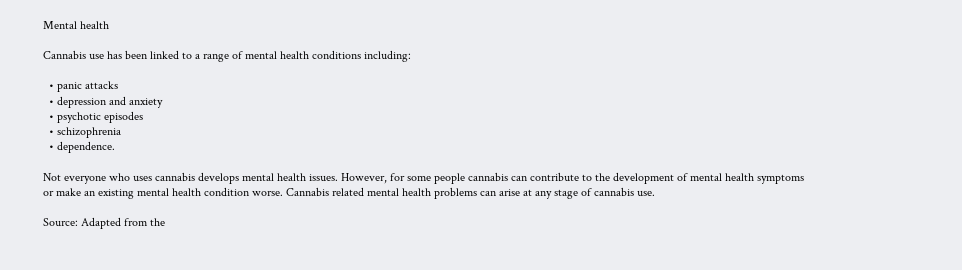Mental health

Cannabis use has been linked to a range of mental health conditions including:

  • panic attacks
  • depression and anxiety
  • psychotic episodes
  • schizophrenia
  • dependence.

Not everyone who uses cannabis develops mental health issues. However, for some people cannabis can contribute to the development of mental health symptoms or make an existing mental health condition worse. Cannabis related mental health problems can arise at any stage of cannabis use.

Source: Adapted from the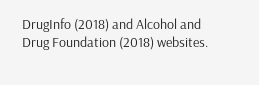DrugInfo (2018) and Alcohol and Drug Foundation (2018) websites.